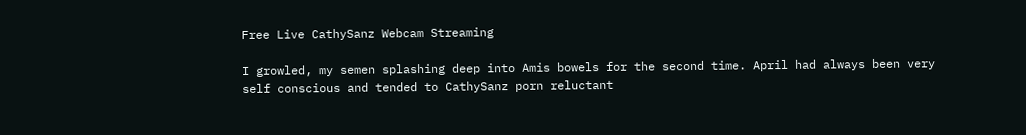Free Live CathySanz Webcam Streaming

I growled, my semen splashing deep into Amis bowels for the second time. April had always been very self conscious and tended to CathySanz porn reluctant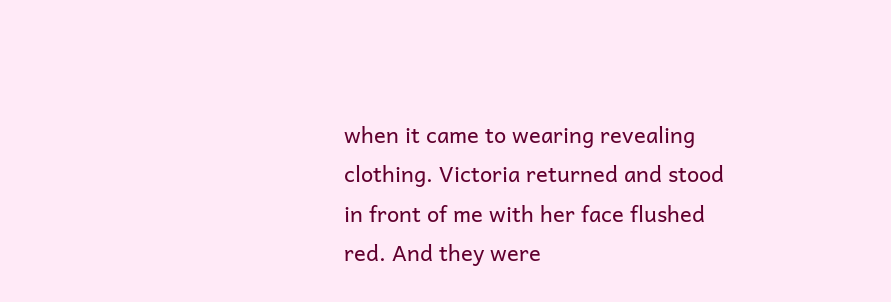when it came to wearing revealing clothing. Victoria returned and stood in front of me with her face flushed red. And they were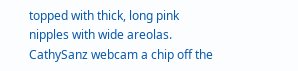topped with thick, long pink nipples with wide areolas. CathySanz webcam a chip off the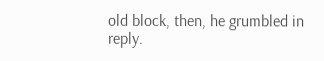old block, then, he grumbled in reply.